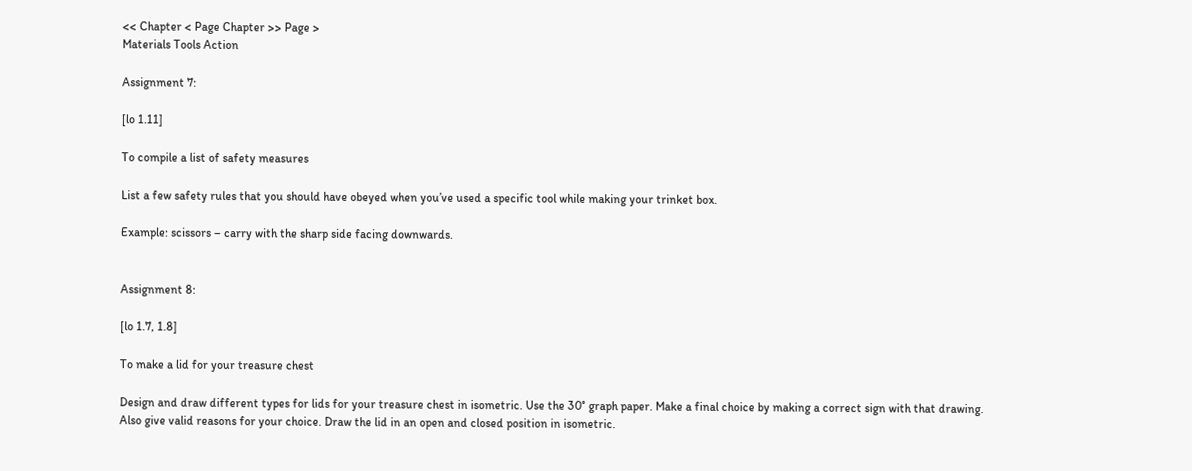<< Chapter < Page Chapter >> Page >
Materials Tools Action

Assignment 7:

[lo 1.11]

To compile a list of safety measures

List a few safety rules that you should have obeyed when you’ve used a specific tool while making your trinket box.

Example: scissors – carry with the sharp side facing downwards.


Assignment 8:

[lo 1.7, 1.8]

To make a lid for your treasure chest

Design and draw different types for lids for your treasure chest in isometric. Use the 30° graph paper. Make a final choice by making a correct sign with that drawing. Also give valid reasons for your choice. Draw the lid in an open and closed position in isometric.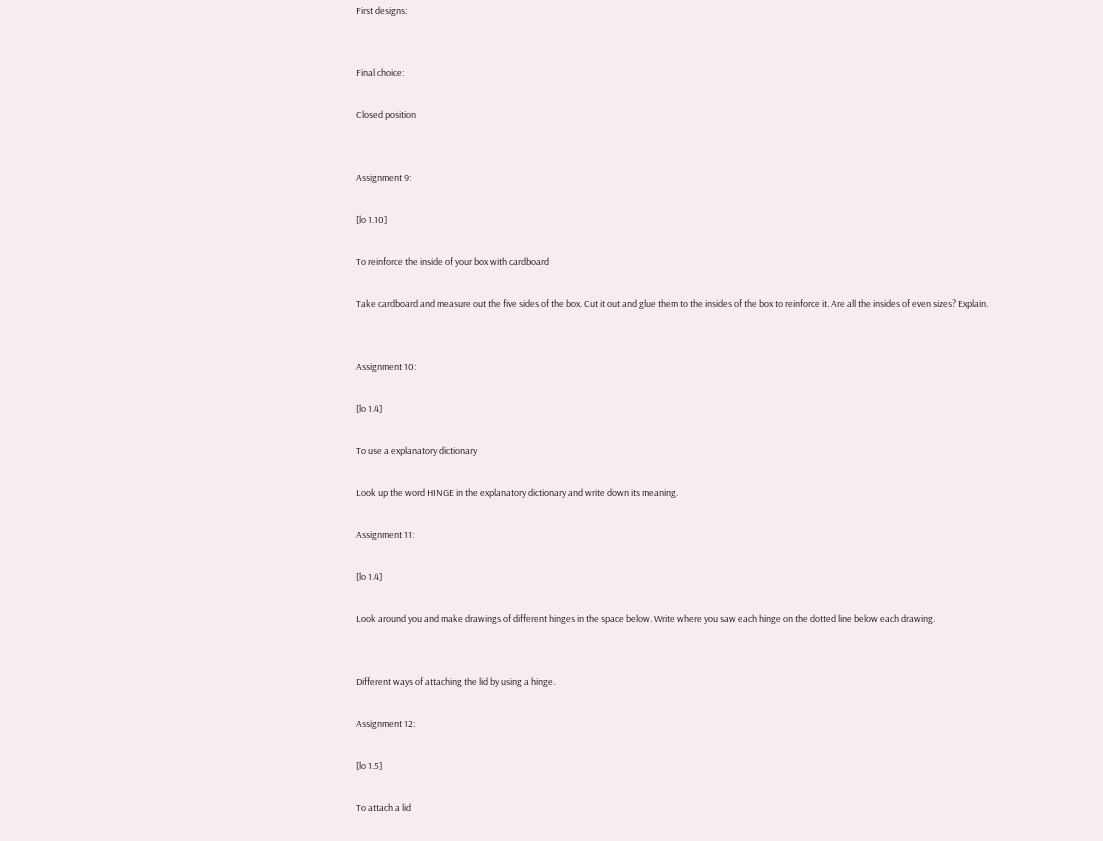First designs:


Final choice:

Closed position


Assignment 9:

[lo 1.10]

To reinforce the inside of your box with cardboard

Take cardboard and measure out the five sides of the box. Cut it out and glue them to the insides of the box to reinforce it. Are all the insides of even sizes? Explain.


Assignment 10:

[lo 1.4]

To use a explanatory dictionary

Look up the word HINGE in the explanatory dictionary and write down its meaning.

Assignment 11:

[lo 1.4]

Look around you and make drawings of different hinges in the space below. Write where you saw each hinge on the dotted line below each drawing.


Different ways of attaching the lid by using a hinge.

Assignment 12:

[lo 1.5]

To attach a lid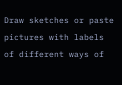Draw sketches or paste pictures with labels of different ways of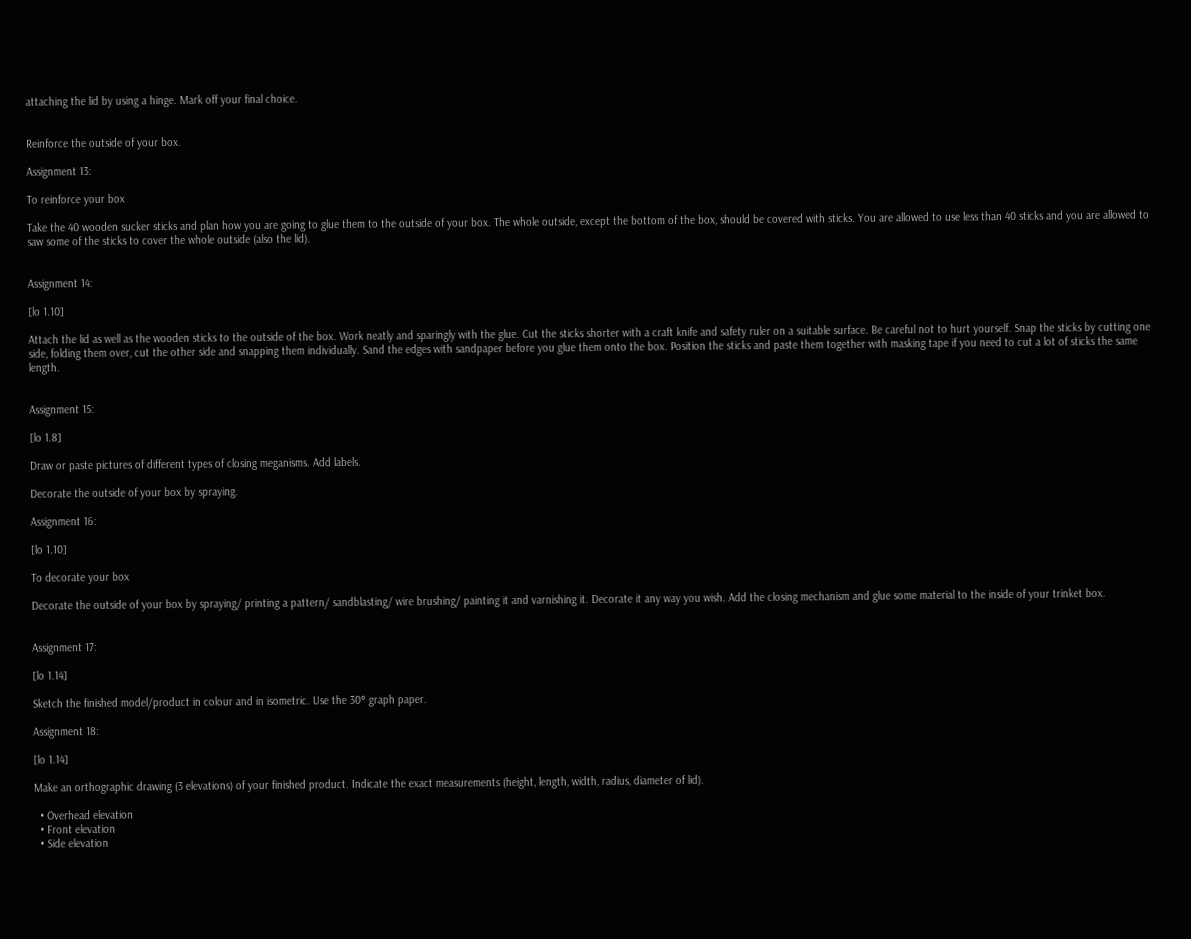attaching the lid by using a hinge. Mark off your final choice.


Reinforce the outside of your box.

Assignment 13:

To reinforce your box

Take the 40 wooden sucker sticks and plan how you are going to glue them to the outside of your box. The whole outside, except the bottom of the box, should be covered with sticks. You are allowed to use less than 40 sticks and you are allowed to saw some of the sticks to cover the whole outside (also the lid).


Assignment 14:

[lo 1.10]

Attach the lid as well as the wooden sticks to the outside of the box. Work neatly and sparingly with the glue. Cut the sticks shorter with a craft knife and safety ruler on a suitable surface. Be careful not to hurt yourself. Snap the sticks by cutting one side, folding them over, cut the other side and snapping them individually. Sand the edges with sandpaper before you glue them onto the box. Position the sticks and paste them together with masking tape if you need to cut a lot of sticks the same length.


Assignment 15:

[lo 1.8]

Draw or paste pictures of different types of closing meganisms. Add labels.

Decorate the outside of your box by spraying.

Assignment 16:

[lo 1.10]

To decorate your box

Decorate the outside of your box by spraying/ printing a pattern/ sandblasting/ wire brushing/ painting it and varnishing it. Decorate it any way you wish. Add the closing mechanism and glue some material to the inside of your trinket box.


Assignment 17:

[lo 1.14]

Sketch the finished model/product in colour and in isometric. Use the 30° graph paper.

Assignment 18:

[lo 1.14]

Make an orthographic drawing (3 elevations) of your finished product. Indicate the exact measurements (height, length, width, radius, diameter of lid).

  • Overhead elevation
  • Front elevation
  • Side elevation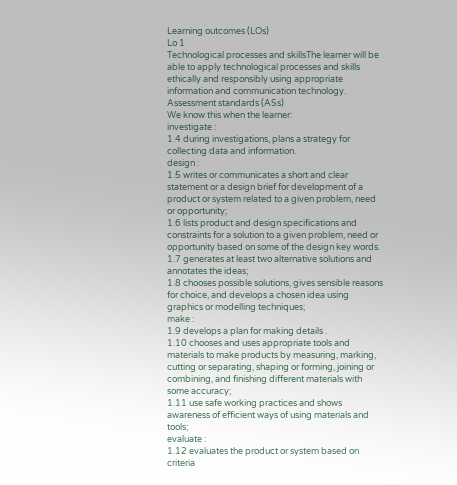Learning outcomes (LOs)
Lo 1
Technological processes and skillsThe learner will be able to apply technological processes and skills ethically and responsibly using appropriate information and communication technology.
Assessment standards (ASs)
We know this when the learner:
investigate :
1.4 during investigations, plans a strategy for collecting data and information.
design :
1.5 writes or communicates a short and clear statement or a design brief for development of a product or system related to a given problem, need or opportunity;
1.6 lists product and design specifications and constraints for a solution to a given problem, need or opportunity based on some of the design key words.
1.7 generates at least two alternative solutions and annotates the ideas;
1.8 chooses possible solutions, gives sensible reasons for choice, and develops a chosen idea using graphics or modelling techniques;
make :
1.9 develops a plan for making details .
1.10 chooses and uses appropriate tools and materials to make products by measuring, marking, cutting or separating, shaping or forming, joining or combining, and finishing different materials with some accuracy;
1.11 use safe working practices and shows awareness of efficient ways of using materials and tools;
evaluate :
1.12 evaluates the product or system based on criteria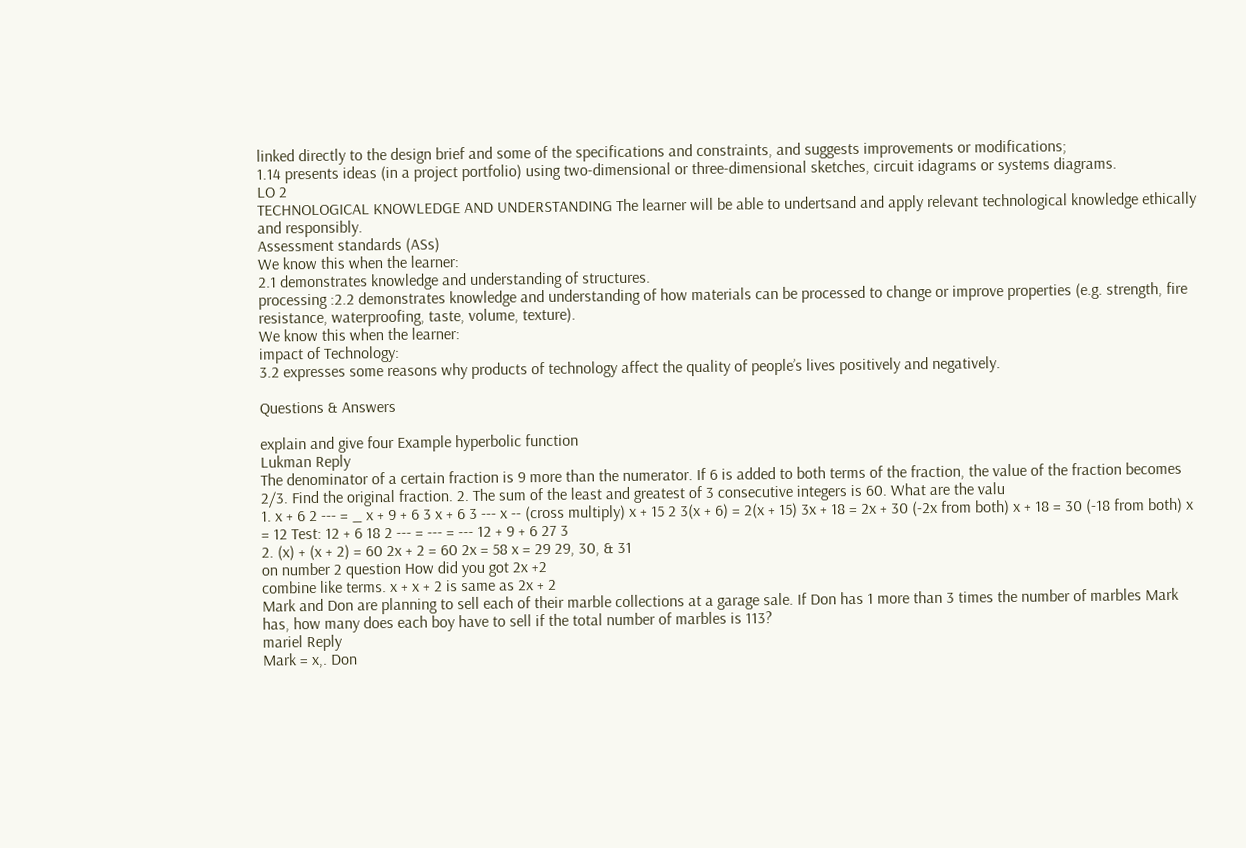linked directly to the design brief and some of the specifications and constraints, and suggests improvements or modifications;
1.14 presents ideas (in a project portfolio) using two-dimensional or three-dimensional sketches, circuit idagrams or systems diagrams.
LO 2
TECHNOLOGICAL KNOWLEDGE AND UNDERSTANDING The learner will be able to undertsand and apply relevant technological knowledge ethically and responsibly.
Assessment standards (ASs)
We know this when the learner:
2.1 demonstrates knowledge and understanding of structures.
processing :2.2 demonstrates knowledge and understanding of how materials can be processed to change or improve properties (e.g. strength, fire resistance, waterproofing, taste, volume, texture).
We know this when the learner:
impact of Technology:
3.2 expresses some reasons why products of technology affect the quality of people’s lives positively and negatively.

Questions & Answers

explain and give four Example hyperbolic function
Lukman Reply
The denominator of a certain fraction is 9 more than the numerator. If 6 is added to both terms of the fraction, the value of the fraction becomes 2/3. Find the original fraction. 2. The sum of the least and greatest of 3 consecutive integers is 60. What are the valu
1. x + 6 2 --- = _ x + 9 + 6 3 x + 6 3 --- x -- (cross multiply) x + 15 2 3(x + 6) = 2(x + 15) 3x + 18 = 2x + 30 (-2x from both) x + 18 = 30 (-18 from both) x = 12 Test: 12 + 6 18 2 --- = --- = --- 12 + 9 + 6 27 3
2. (x) + (x + 2) = 60 2x + 2 = 60 2x = 58 x = 29 29, 30, & 31
on number 2 question How did you got 2x +2
combine like terms. x + x + 2 is same as 2x + 2
Mark and Don are planning to sell each of their marble collections at a garage sale. If Don has 1 more than 3 times the number of marbles Mark has, how many does each boy have to sell if the total number of marbles is 113?
mariel Reply
Mark = x,. Don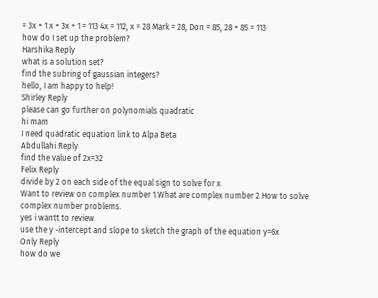= 3x + 1 x + 3x + 1 = 113 4x = 112, x = 28 Mark = 28, Don = 85, 28 + 85 = 113
how do I set up the problem?
Harshika Reply
what is a solution set?
find the subring of gaussian integers?
hello, I am happy to help!
Shirley Reply
please can go further on polynomials quadratic
hi mam
I need quadratic equation link to Alpa Beta
Abdullahi Reply
find the value of 2x=32
Felix Reply
divide by 2 on each side of the equal sign to solve for x
Want to review on complex number 1.What are complex number 2.How to solve complex number problems.
yes i wantt to review
use the y -intercept and slope to sketch the graph of the equation y=6x
Only Reply
how do we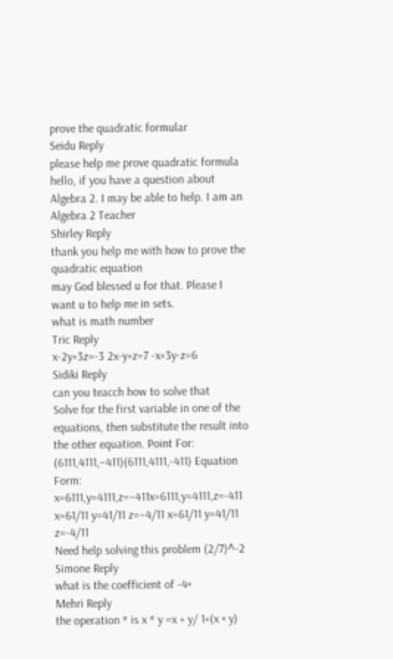prove the quadratic formular
Seidu Reply
please help me prove quadratic formula
hello, if you have a question about Algebra 2. I may be able to help. I am an Algebra 2 Teacher
Shirley Reply
thank you help me with how to prove the quadratic equation
may God blessed u for that. Please I want u to help me in sets.
what is math number
Tric Reply
x-2y+3z=-3 2x-y+z=7 -x+3y-z=6
Sidiki Reply
can you teacch how to solve that
Solve for the first variable in one of the equations, then substitute the result into the other equation. Point For: (6111,4111,−411)(6111,4111,-411) Equation Form: x=6111,y=4111,z=−411x=6111,y=4111,z=-411
x=61/11 y=41/11 z=−4/11 x=61/11 y=41/11 z=-4/11
Need help solving this problem (2/7)^-2
Simone Reply
what is the coefficient of -4×
Mehri Reply
the operation * is x * y =x + y/ 1+(x × y)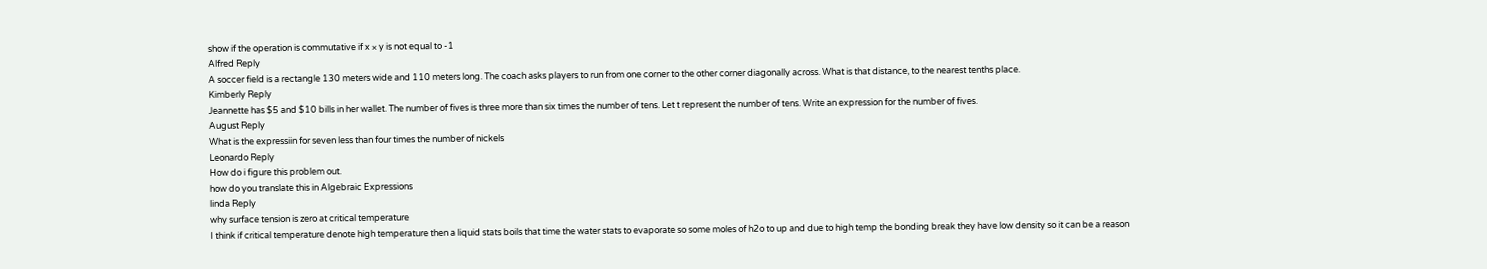show if the operation is commutative if x × y is not equal to -1
Alfred Reply
A soccer field is a rectangle 130 meters wide and 110 meters long. The coach asks players to run from one corner to the other corner diagonally across. What is that distance, to the nearest tenths place.
Kimberly Reply
Jeannette has $5 and $10 bills in her wallet. The number of fives is three more than six times the number of tens. Let t represent the number of tens. Write an expression for the number of fives.
August Reply
What is the expressiin for seven less than four times the number of nickels
Leonardo Reply
How do i figure this problem out.
how do you translate this in Algebraic Expressions
linda Reply
why surface tension is zero at critical temperature
I think if critical temperature denote high temperature then a liquid stats boils that time the water stats to evaporate so some moles of h2o to up and due to high temp the bonding break they have low density so it can be a reason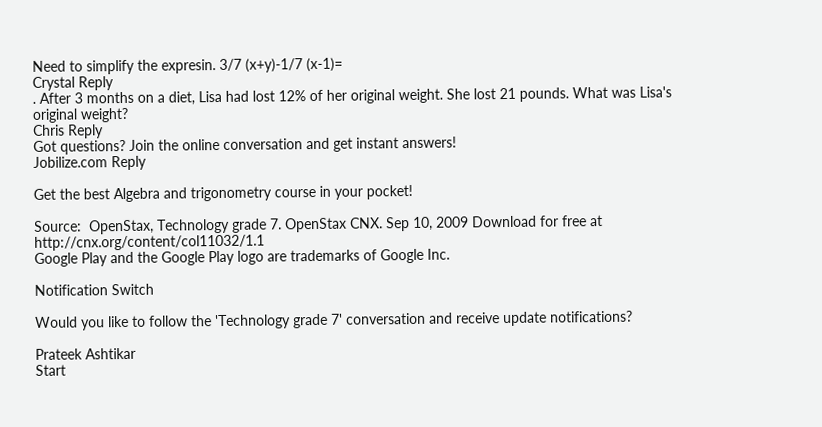Need to simplify the expresin. 3/7 (x+y)-1/7 (x-1)=
Crystal Reply
. After 3 months on a diet, Lisa had lost 12% of her original weight. She lost 21 pounds. What was Lisa's original weight?
Chris Reply
Got questions? Join the online conversation and get instant answers!
Jobilize.com Reply

Get the best Algebra and trigonometry course in your pocket!

Source:  OpenStax, Technology grade 7. OpenStax CNX. Sep 10, 2009 Download for free at http://cnx.org/content/col11032/1.1
Google Play and the Google Play logo are trademarks of Google Inc.

Notification Switch

Would you like to follow the 'Technology grade 7' conversation and receive update notifications?

Prateek Ashtikar
Start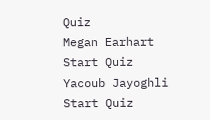Quiz
Megan Earhart
Start Quiz
Yacoub Jayoghli
Start Quiz